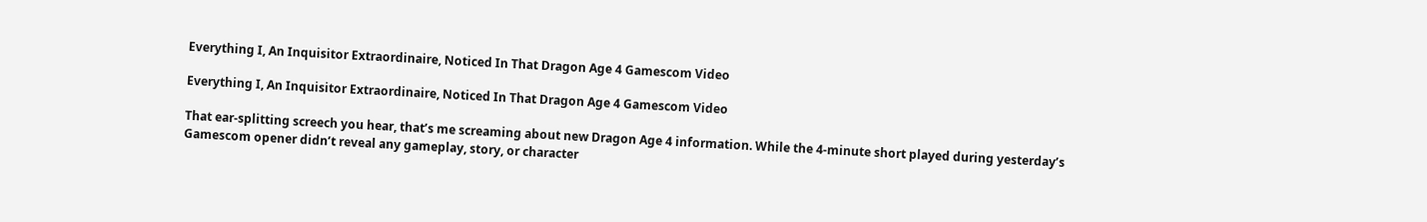Everything I, An Inquisitor Extraordinaire, Noticed In That Dragon Age 4 Gamescom Video

Everything I, An Inquisitor Extraordinaire, Noticed In That Dragon Age 4 Gamescom Video

That ear-splitting screech you hear, that’s me screaming about new Dragon Age 4 information. While the 4-minute short played during yesterday’s Gamescom opener didn’t reveal any gameplay, story, or character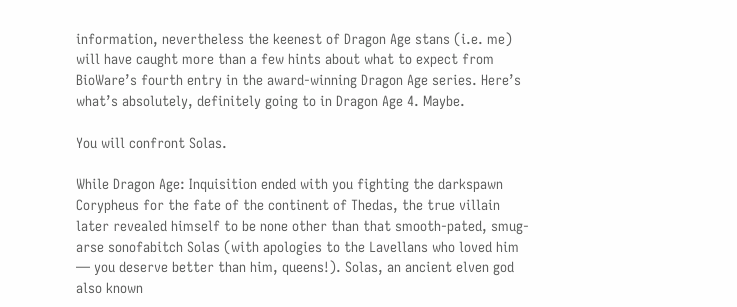information, nevertheless the keenest of Dragon Age stans (i.e. me) will have caught more than a few hints about what to expect from BioWare’s fourth entry in the award-winning Dragon Age series. Here’s what’s absolutely, definitely going to in Dragon Age 4. Maybe.

You will confront Solas.

While Dragon Age: Inquisition ended with you fighting the darkspawn Corypheus for the fate of the continent of Thedas, the true villain later revealed himself to be none other than that smooth-pated, smug-arse sonofabitch Solas (with apologies to the Lavellans who loved him — you deserve better than him, queens!). Solas, an ancient elven god also known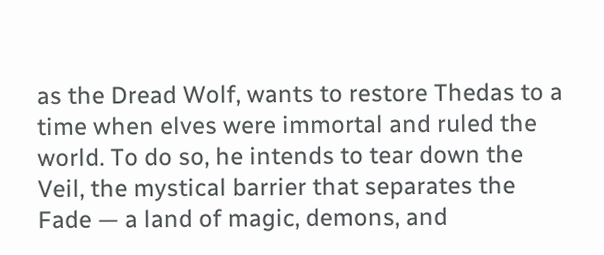as the Dread Wolf, wants to restore Thedas to a time when elves were immortal and ruled the world. To do so, he intends to tear down the Veil, the mystical barrier that separates the Fade — a land of magic, demons, and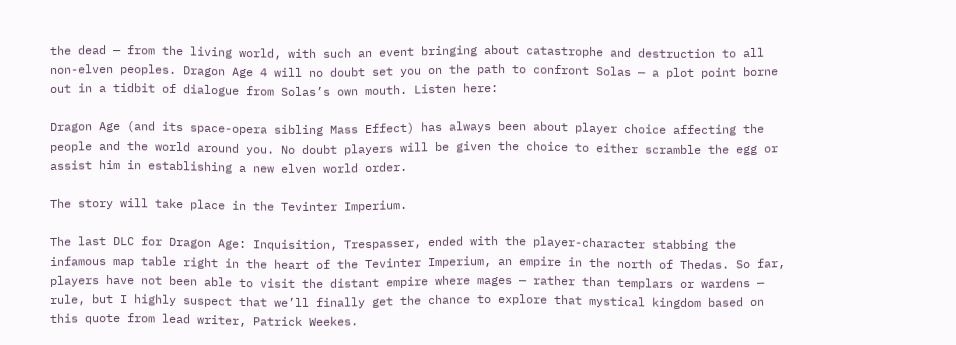the dead — from the living world, with such an event bringing about catastrophe and destruction to all non-elven peoples. Dragon Age 4 will no doubt set you on the path to confront Solas — a plot point borne out in a tidbit of dialogue from Solas’s own mouth. Listen here:

Dragon Age (and its space-opera sibling Mass Effect) has always been about player choice affecting the people and the world around you. No doubt players will be given the choice to either scramble the egg or assist him in establishing a new elven world order.

The story will take place in the Tevinter Imperium.

The last DLC for Dragon Age: Inquisition, Trespasser, ended with the player-character stabbing the infamous map table right in the heart of the Tevinter Imperium, an empire in the north of Thedas. So far, players have not been able to visit the distant empire where mages — rather than templars or wardens — rule, but I highly suspect that we’ll finally get the chance to explore that mystical kingdom based on this quote from lead writer, Patrick Weekes.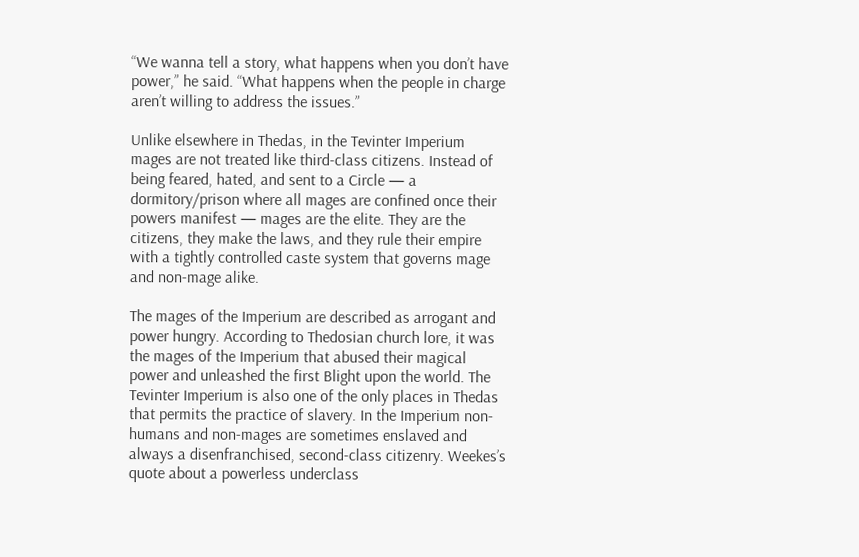“We wanna tell a story, what happens when you don’t have power,” he said. “What happens when the people in charge aren’t willing to address the issues.”

Unlike elsewhere in Thedas, in the Tevinter Imperium mages are not treated like third-class citizens. Instead of being feared, hated, and sent to a Circle — a dormitory/prison where all mages are confined once their powers manifest — mages are the elite. They are the citizens, they make the laws, and they rule their empire with a tightly controlled caste system that governs mage and non-mage alike.

The mages of the Imperium are described as arrogant and power hungry. According to Thedosian church lore, it was the mages of the Imperium that abused their magical power and unleashed the first Blight upon the world. The Tevinter Imperium is also one of the only places in Thedas that permits the practice of slavery. In the Imperium non-humans and non-mages are sometimes enslaved and always a disenfranchised, second-class citizenry. Weekes’s quote about a powerless underclass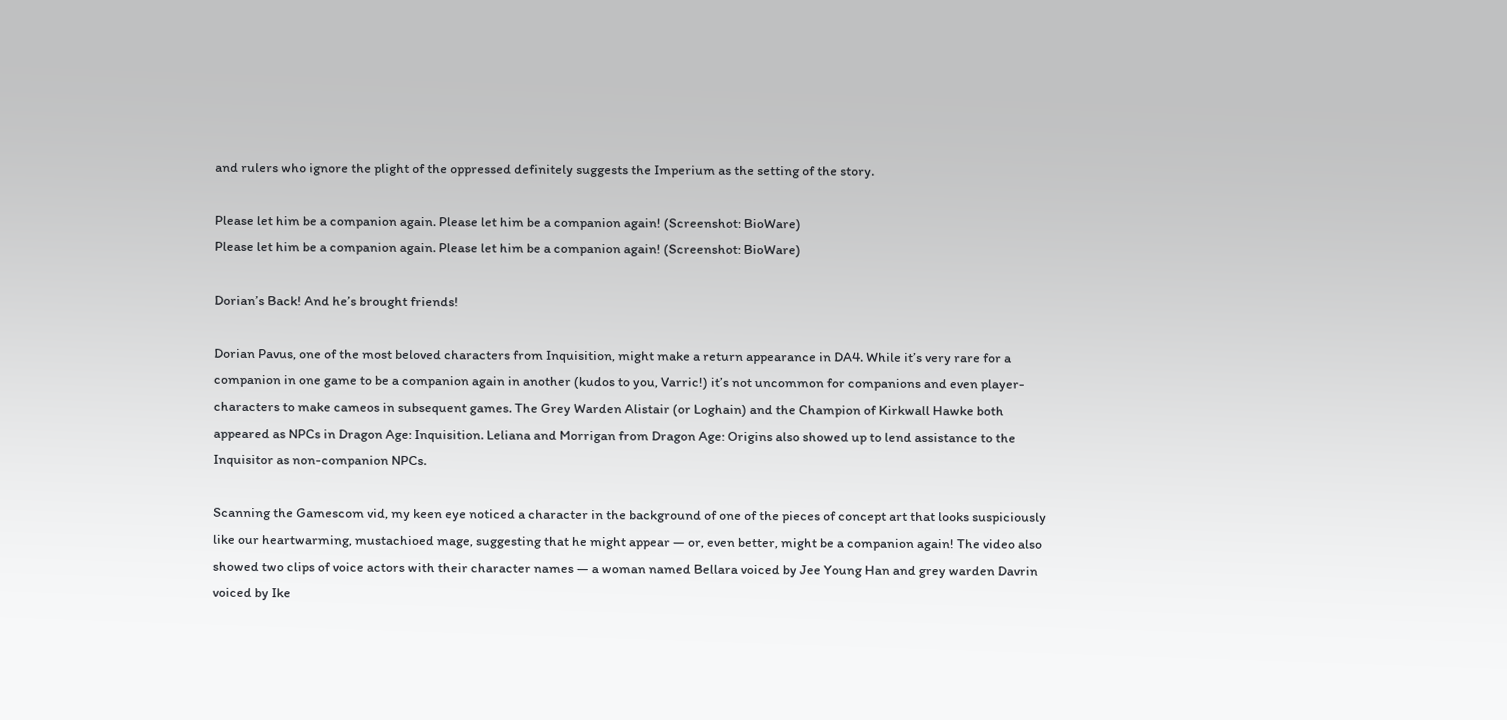and rulers who ignore the plight of the oppressed definitely suggests the Imperium as the setting of the story.

Please let him be a companion again. Please let him be a companion again! (Screenshot: BioWare)
Please let him be a companion again. Please let him be a companion again! (Screenshot: BioWare)

Dorian’s Back! And he’s brought friends!

Dorian Pavus, one of the most beloved characters from Inquisition, might make a return appearance in DA4. While it’s very rare for a companion in one game to be a companion again in another (kudos to you, Varric!) it’s not uncommon for companions and even player-characters to make cameos in subsequent games. The Grey Warden Alistair (or Loghain) and the Champion of Kirkwall Hawke both appeared as NPCs in Dragon Age: Inquisition. Leliana and Morrigan from Dragon Age: Origins also showed up to lend assistance to the Inquisitor as non-companion NPCs.

Scanning the Gamescom vid, my keen eye noticed a character in the background of one of the pieces of concept art that looks suspiciously like our heartwarming, mustachioed mage, suggesting that he might appear — or, even better, might be a companion again! The video also showed two clips of voice actors with their character names — a woman named Bellara voiced by Jee Young Han and grey warden Davrin voiced by Ike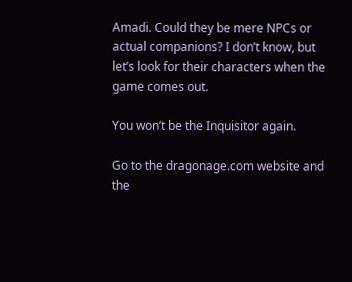Amadi. Could they be mere NPCs or actual companions? I don’t know, but let’s look for their characters when the game comes out.

You won’t be the Inquisitor again.

Go to the dragonage.com website and the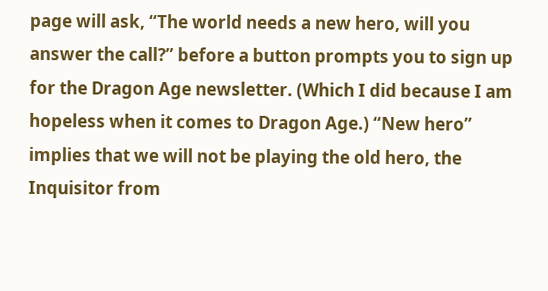page will ask, “The world needs a new hero, will you answer the call?” before a button prompts you to sign up for the Dragon Age newsletter. (Which I did because I am hopeless when it comes to Dragon Age.) “New hero” implies that we will not be playing the old hero, the Inquisitor from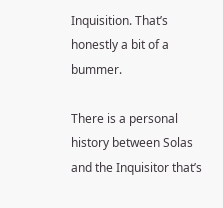Inquisition. That’s honestly a bit of a bummer.

There is a personal history between Solas and the Inquisitor that’s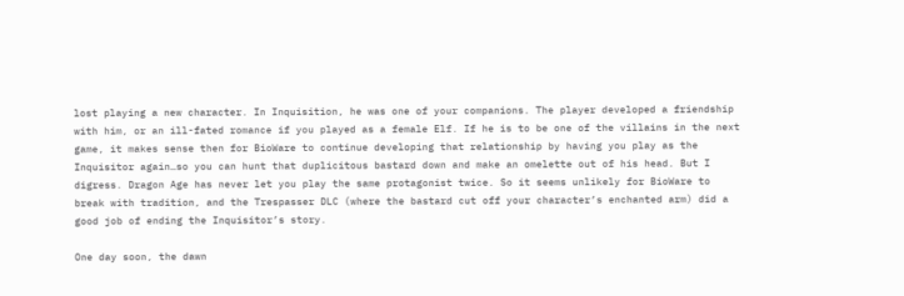lost playing a new character. In Inquisition, he was one of your companions. The player developed a friendship with him, or an ill-fated romance if you played as a female Elf. If he is to be one of the villains in the next game, it makes sense then for BioWare to continue developing that relationship by having you play as the Inquisitor again…so you can hunt that duplicitous bastard down and make an omelette out of his head. But I digress. Dragon Age has never let you play the same protagonist twice. So it seems unlikely for BioWare to break with tradition, and the Trespasser DLC (where the bastard cut off your character’s enchanted arm) did a good job of ending the Inquisitor’s story.

One day soon, the dawn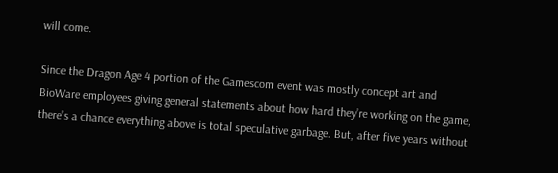will come.

Since the Dragon Age 4 portion of the Gamescom event was mostly concept art and BioWare employees giving general statements about how hard they’re working on the game, there’s a chance everything above is total speculative garbage. But, after five years without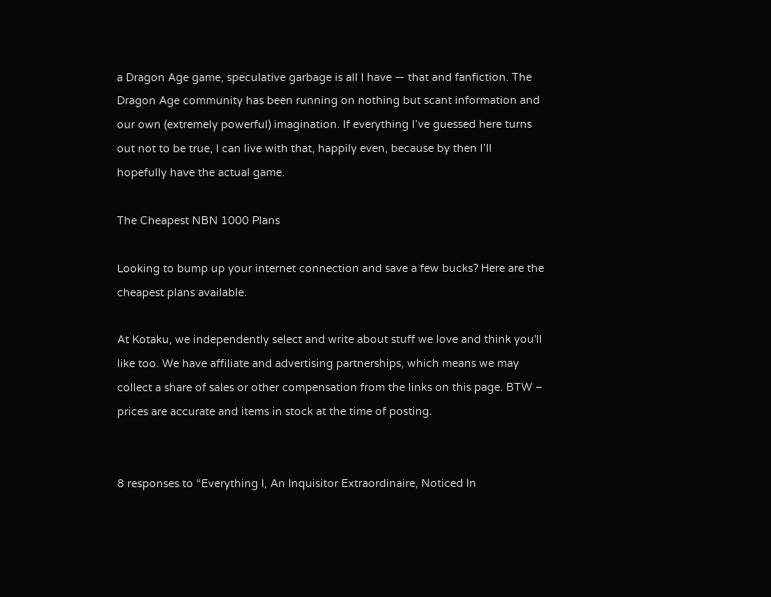a Dragon Age game, speculative garbage is all I have — that and fanfiction. The Dragon Age community has been running on nothing but scant information and our own (extremely powerful) imagination. If everything I’ve guessed here turns out not to be true, I can live with that, happily even, because by then I’ll hopefully have the actual game.

The Cheapest NBN 1000 Plans

Looking to bump up your internet connection and save a few bucks? Here are the cheapest plans available.

At Kotaku, we independently select and write about stuff we love and think you'll like too. We have affiliate and advertising partnerships, which means we may collect a share of sales or other compensation from the links on this page. BTW – prices are accurate and items in stock at the time of posting.


8 responses to “Everything I, An Inquisitor Extraordinaire, Noticed In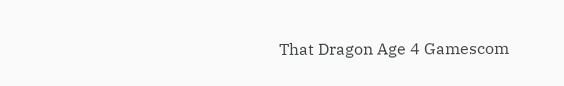That Dragon Age 4 Gamescom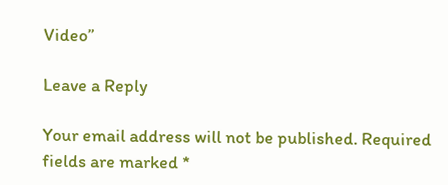Video”

Leave a Reply

Your email address will not be published. Required fields are marked *